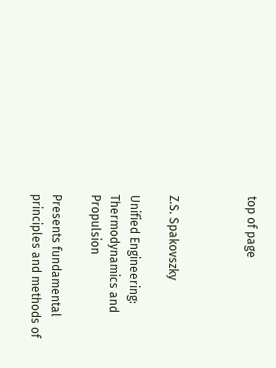top of page



Z.S. Spakovszky

Unified Engineering: Thermodynamics and Propulsion

Presents fundamental principles and methods of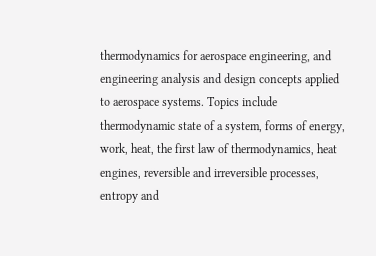thermodynamics for aerospace engineering, and engineering analysis and design concepts applied to aerospace systems. Topics include thermodynamic state of a system, forms of energy, work, heat, the first law of thermodynamics, heat engines, reversible and irreversible processes, entropy and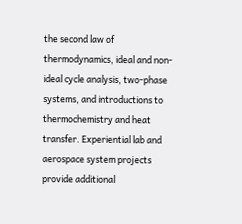the second law of thermodynamics, ideal and non-ideal cycle analysis, two-phase systems, and introductions to thermochemistry and heat transfer. Experiential lab and aerospace system projects provide additional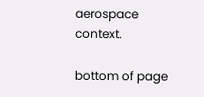aerospace context.

bottom of page